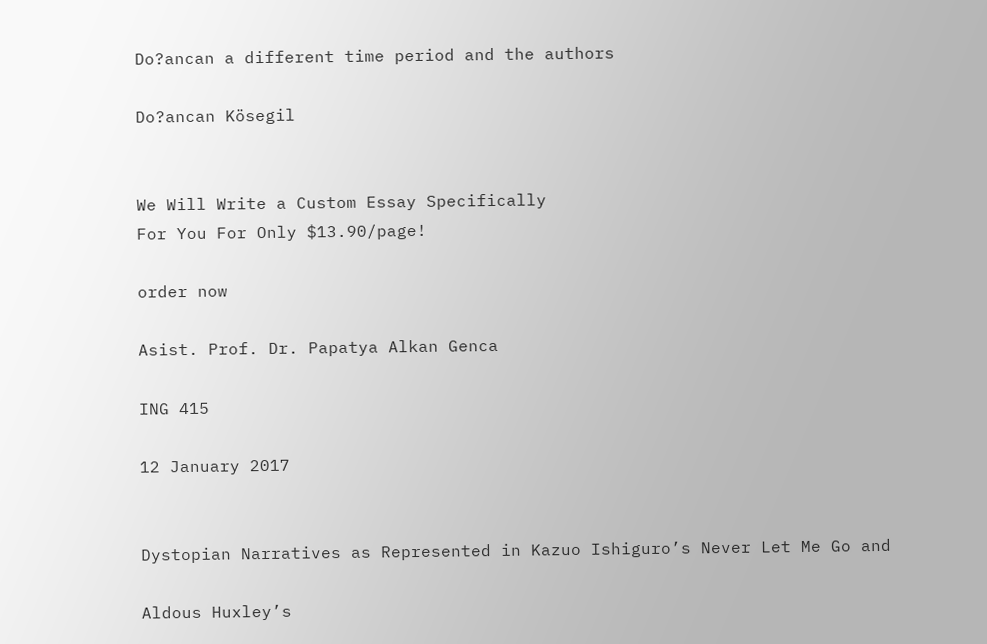Do?ancan a different time period and the authors

Do?ancan Kösegil


We Will Write a Custom Essay Specifically
For You For Only $13.90/page!

order now

Asist. Prof. Dr. Papatya Alkan Genca

ING 415

12 January 2017


Dystopian Narratives as Represented in Kazuo Ishiguro’s Never Let Me Go and

Aldous Huxley’s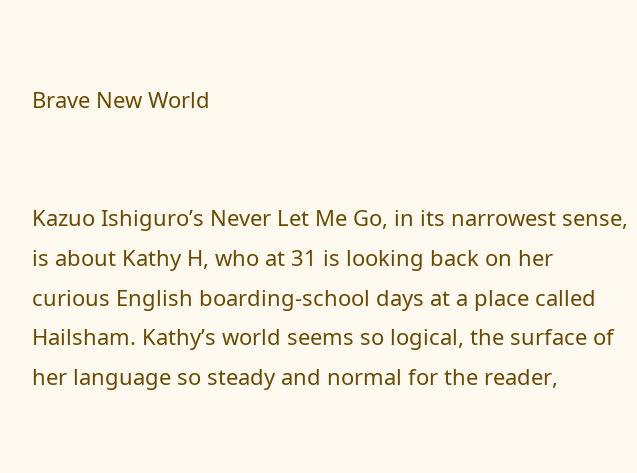Brave New World


Kazuo Ishiguro’s Never Let Me Go, in its narrowest sense, is about Kathy H, who at 31 is looking back on her curious English boarding-school days at a place called Hailsham. Kathy’s world seems so logical, the surface of her language so steady and normal for the reader,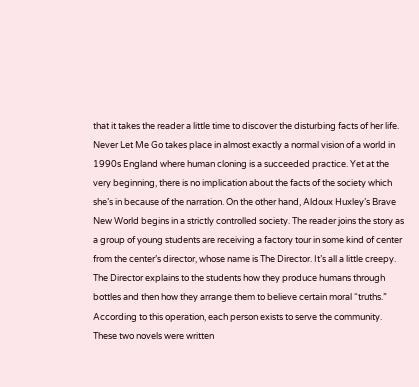that it takes the reader a little time to discover the disturbing facts of her life. Never Let Me Go takes place in almost exactly a normal vision of a world in 1990s England where human cloning is a succeeded practice. Yet at the very beginning, there is no implication about the facts of the society which she’s in because of the narration. On the other hand, Aldoux Huxley’s Brave New World begins in a strictly controlled society. The reader joins the story as a group of young students are receiving a factory tour in some kind of center from the center’s director, whose name is The Director. It’s all a little creepy. The Director explains to the students how they produce humans through bottles and then how they arrange them to believe certain moral “truths.” According to this operation, each person exists to serve the community. These two novels were written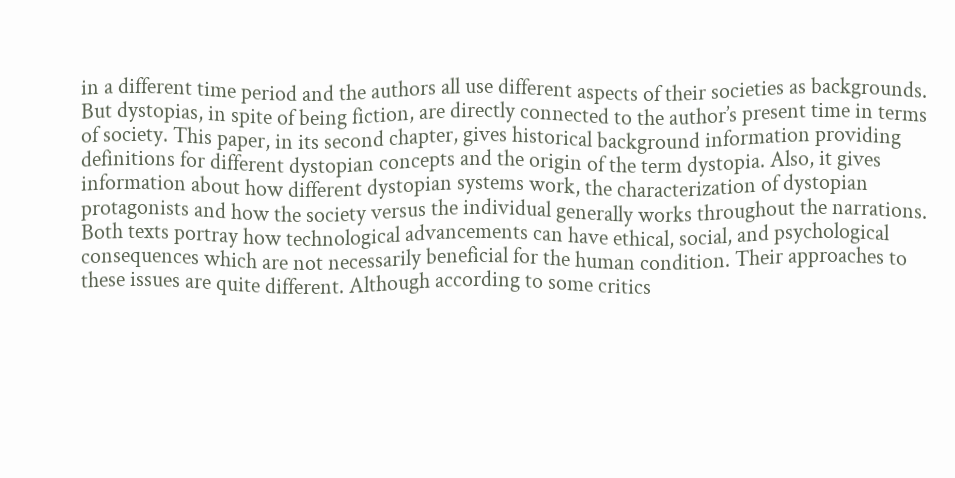in a different time period and the authors all use different aspects of their societies as backgrounds. But dystopias, in spite of being fiction, are directly connected to the author’s present time in terms of society. This paper, in its second chapter, gives historical background information providing definitions for different dystopian concepts and the origin of the term dystopia. Also, it gives information about how different dystopian systems work, the characterization of dystopian protagonists and how the society versus the individual generally works throughout the narrations. Both texts portray how technological advancements can have ethical, social, and psychological consequences which are not necessarily beneficial for the human condition. Their approaches to these issues are quite different. Although according to some critics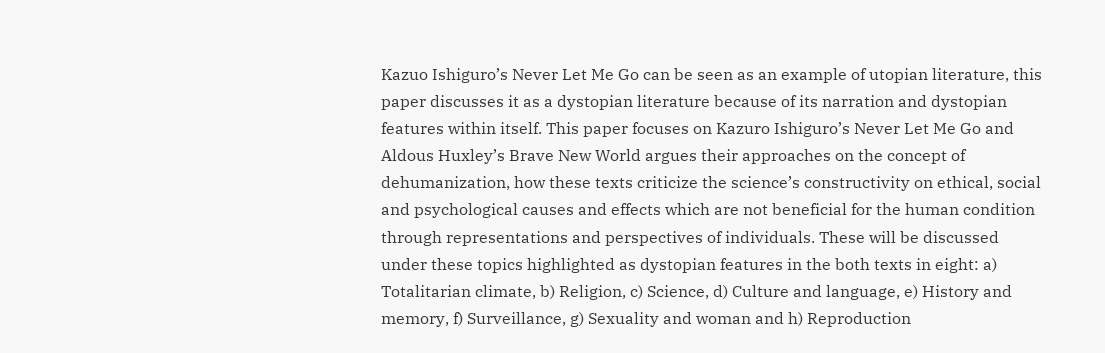Kazuo Ishiguro’s Never Let Me Go can be seen as an example of utopian literature, this paper discusses it as a dystopian literature because of its narration and dystopian features within itself. This paper focuses on Kazuro Ishiguro’s Never Let Me Go and Aldous Huxley’s Brave New World argues their approaches on the concept of dehumanization, how these texts criticize the science’s constructivity on ethical, social and psychological causes and effects which are not beneficial for the human condition through representations and perspectives of individuals. These will be discussed under these topics highlighted as dystopian features in the both texts in eight: a) Totalitarian climate, b) Religion, c) Science, d) Culture and language, e) History and memory, f) Surveillance, g) Sexuality and woman and h) Reproduction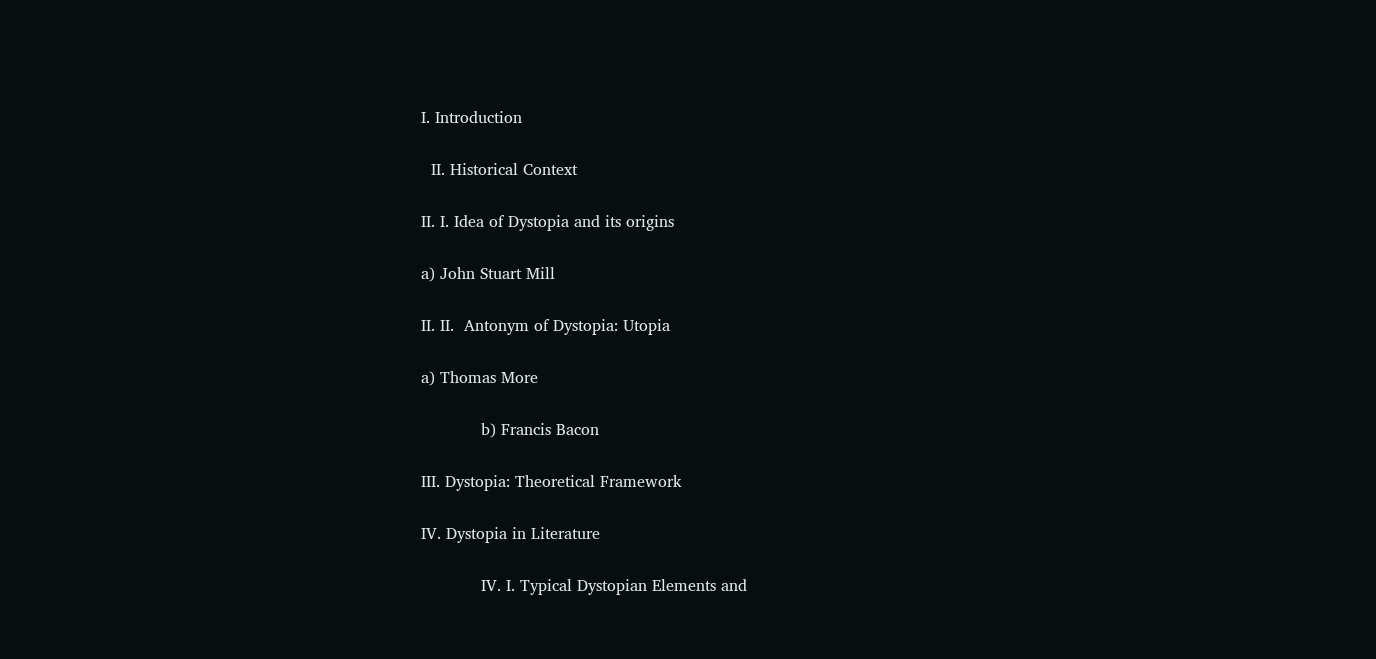I. Introduction

  II. Historical Context

II. I. Idea of Dystopia and its origins

a) John Stuart Mill

II. II.  Antonym of Dystopia: Utopia

a) Thomas More

            b) Francis Bacon

III. Dystopia: Theoretical Framework

IV. Dystopia in Literature

            IV. I. Typical Dystopian Elements and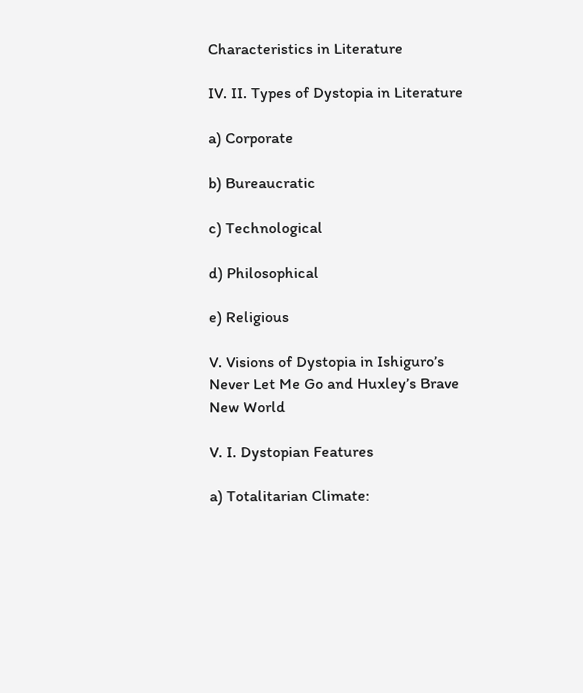Characteristics in Literature

IV. II. Types of Dystopia in Literature

a) Corporate

b) Bureaucratic

c) Technological

d) Philosophical

e) Religious

V. Visions of Dystopia in Ishiguro’s Never Let Me Go and Huxley’s Brave New World

V. I. Dystopian Features

a) Totalitarian Climate: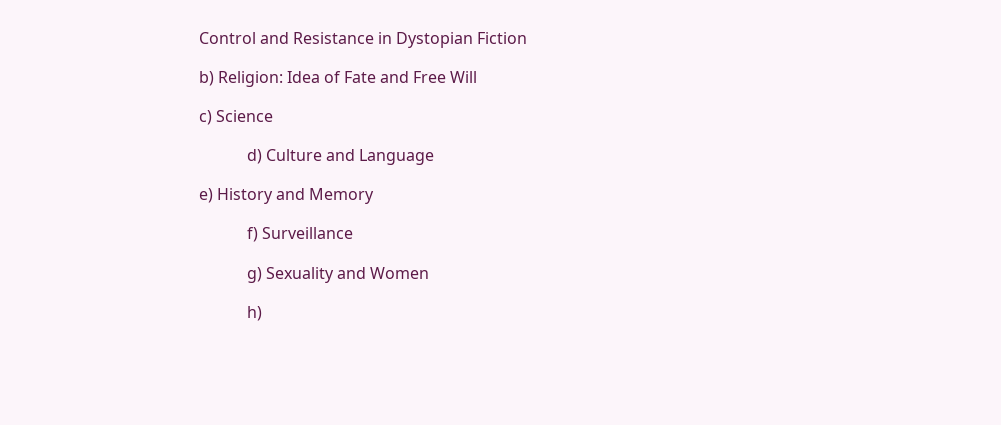Control and Resistance in Dystopian Fiction

b) Religion: Idea of Fate and Free Will

c) Science

            d) Culture and Language

e) History and Memory

            f) Surveillance

            g) Sexuality and Women

            h)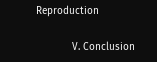Reproduction

            V. Conclusion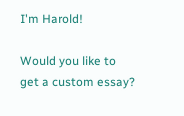I'm Harold!

Would you like to get a custom essay?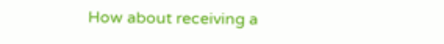How about receiving a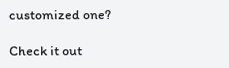customized one?

Check it out